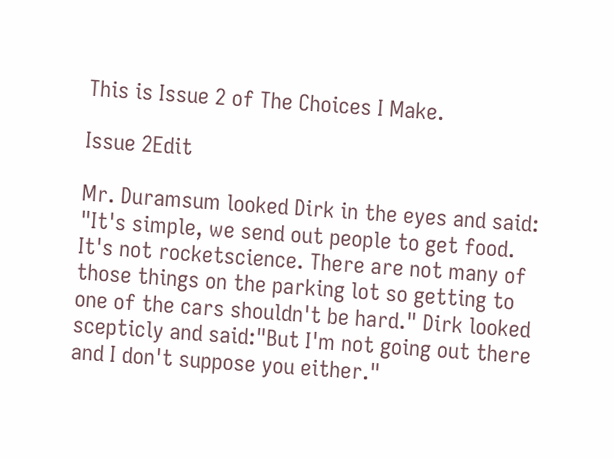This is Issue 2 of The Choices I Make.

Issue 2Edit

Mr. Duramsum looked Dirk in the eyes and said: "It's simple, we send out people to get food. It's not rocketscience. There are not many of those things on the parking lot so getting to one of the cars shouldn't be hard." Dirk looked scepticly and said:"But I'm not going out there and I don't suppose you either."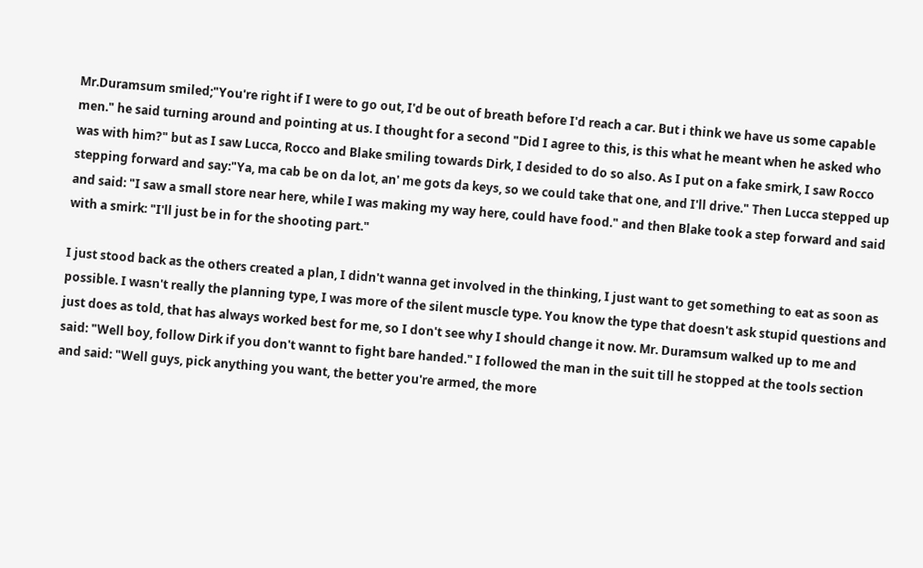Mr.Duramsum smiled;"You're right if I were to go out, I'd be out of breath before I'd reach a car. But i think we have us some capable men." he said turning around and pointing at us. I thought for a second "Did I agree to this, is this what he meant when he asked who was with him?" but as I saw Lucca, Rocco and Blake smiling towards Dirk, I desided to do so also. As I put on a fake smirk, I saw Rocco stepping forward and say:"Ya, ma cab be on da lot, an' me gots da keys, so we could take that one, and I'll drive." Then Lucca stepped up and said: "I saw a small store near here, while I was making my way here, could have food." and then Blake took a step forward and said with a smirk: "I'll just be in for the shooting part."

I just stood back as the others created a plan, I didn't wanna get involved in the thinking, I just want to get something to eat as soon as possible. I wasn't really the planning type, I was more of the silent muscle type. You know the type that doesn't ask stupid questions and just does as told, that has always worked best for me, so I don't see why I should change it now. Mr. Duramsum walked up to me and said: "Well boy, follow Dirk if you don't wannt to fight bare handed." I followed the man in the suit till he stopped at the tools section and said: "Well guys, pick anything you want, the better you're armed, the more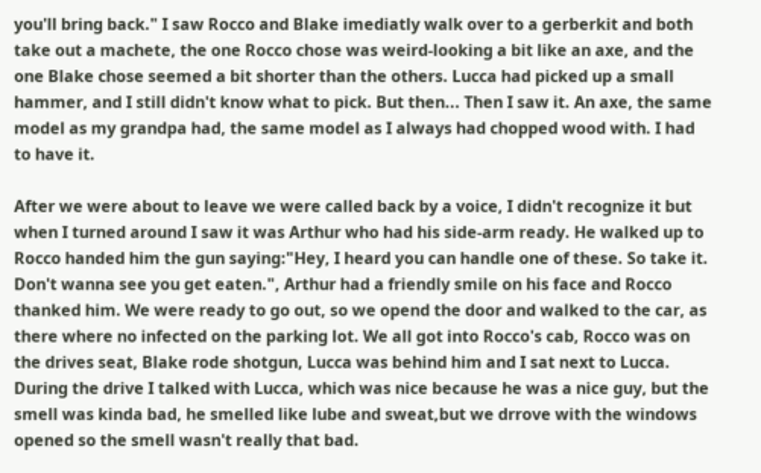you'll bring back." I saw Rocco and Blake imediatly walk over to a gerberkit and both take out a machete, the one Rocco chose was weird-looking a bit like an axe, and the one Blake chose seemed a bit shorter than the others. Lucca had picked up a small hammer, and I still didn't know what to pick. But then... Then I saw it. An axe, the same model as my grandpa had, the same model as I always had chopped wood with. I had to have it.

After we were about to leave we were called back by a voice, I didn't recognize it but when I turned around I saw it was Arthur who had his side-arm ready. He walked up to Rocco handed him the gun saying:"Hey, I heard you can handle one of these. So take it. Don't wanna see you get eaten.", Arthur had a friendly smile on his face and Rocco thanked him. We were ready to go out, so we opend the door and walked to the car, as there where no infected on the parking lot. We all got into Rocco's cab, Rocco was on the drives seat, Blake rode shotgun, Lucca was behind him and I sat next to Lucca. During the drive I talked with Lucca, which was nice because he was a nice guy, but the smell was kinda bad, he smelled like lube and sweat,but we drrove with the windows opened so the smell wasn't really that bad.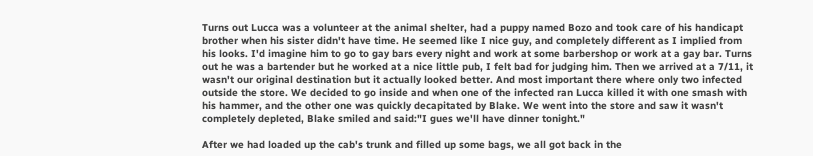Turns out Lucca was a volunteer at the animal shelter, had a puppy named Bozo and took care of his handicapt brother when his sister didn't have time. He seemed like I nice guy, and completely different as I implied from his looks. I'd imagine him to go to gay bars every night and work at some barbershop or work at a gay bar. Turns out he was a bartender but he worked at a nice little pub, I felt bad for judging him. Then we arrived at a 7/11, it wasn't our original destination but it actually looked better. And most important there where only two infected outside the store. We decided to go inside and when one of the infected ran Lucca killed it with one smash with his hammer, and the other one was quickly decapitated by Blake. We went into the store and saw it wasn't completely depleted, Blake smiled and said:"I gues we'll have dinner tonight."

After we had loaded up the cab's trunk and filled up some bags, we all got back in the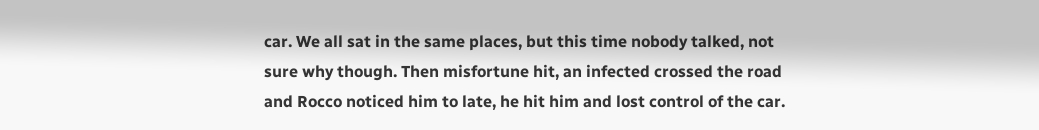car. We all sat in the same places, but this time nobody talked, not sure why though. Then misfortune hit, an infected crossed the road and Rocco noticed him to late, he hit him and lost control of the car.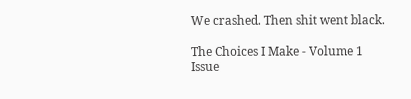We crashed. Then shit went black.

The Choices I Make - Volume 1
Issue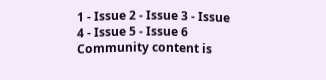1 - Issue 2 - Issue 3 - Issue 4 - Issue 5 - Issue 6
Community content is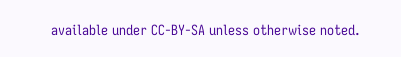available under CC-BY-SA unless otherwise noted.